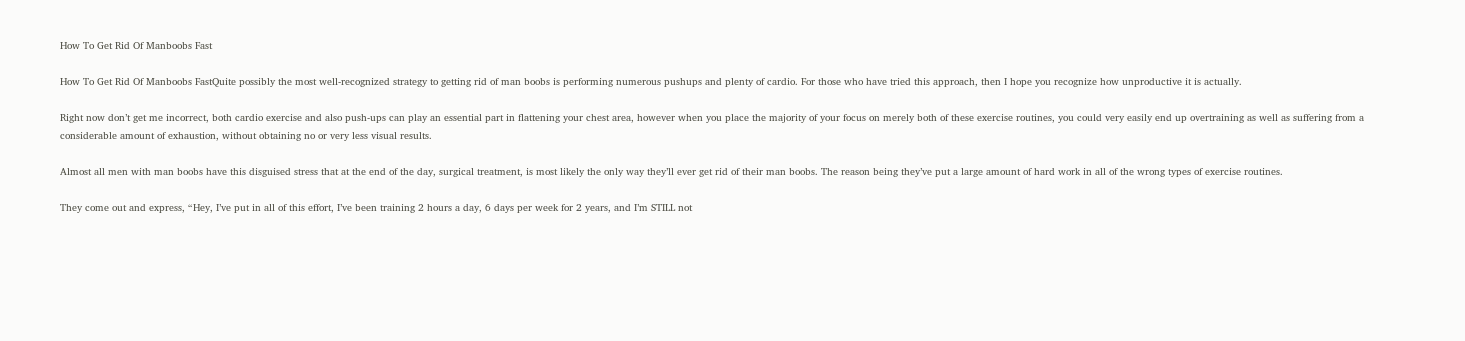How To Get Rid Of Manboobs Fast

How To Get Rid Of Manboobs FastQuite possibly the most well-recognized strategy to getting rid of man boobs is performing numerous pushups and plenty of cardio. For those who have tried this approach, then I hope you recognize how unproductive it is actually.

Right now don’t get me incorrect, both cardio exercise and also push-ups can play an essential part in flattening your chest area, however when you place the majority of your focus on merely both of these exercise routines, you could very easily end up overtraining as well as suffering from a considerable amount of exhaustion, without obtaining no or very less visual results.

Almost all men with man boobs have this disguised stress that at the end of the day, surgical treatment, is most likely the only way they’ll ever get rid of their man boobs. The reason being they’ve put a large amount of hard work in all of the wrong types of exercise routines.

They come out and express, “Hey, I’ve put in all of this effort, I’ve been training 2 hours a day, 6 days per week for 2 years, and I’m STILL not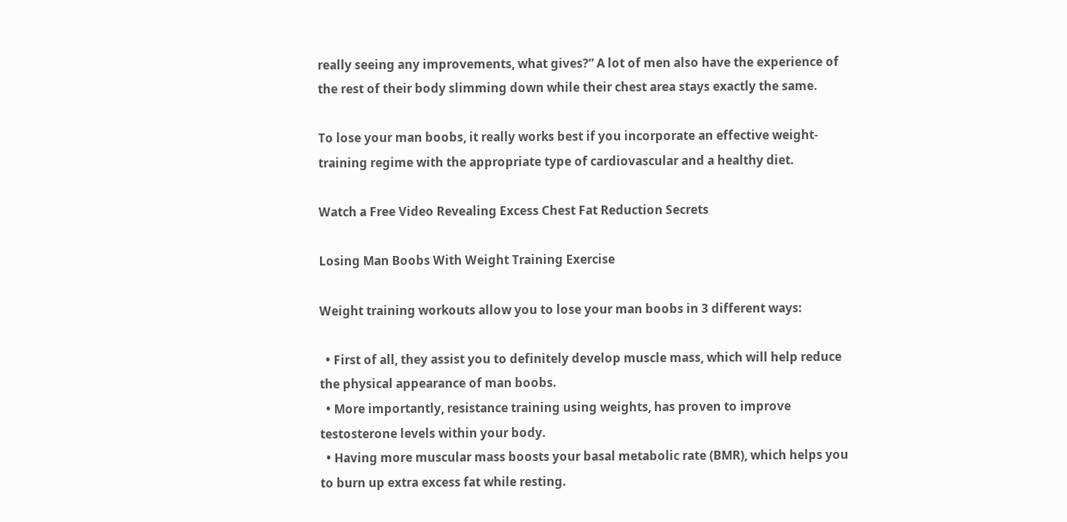really seeing any improvements, what gives?” A lot of men also have the experience of the rest of their body slimming down while their chest area stays exactly the same.

To lose your man boobs, it really works best if you incorporate an effective weight-training regime with the appropriate type of cardiovascular and a healthy diet.

Watch a Free Video Revealing Excess Chest Fat Reduction Secrets

Losing Man Boobs With Weight Training Exercise

Weight training workouts allow you to lose your man boobs in 3 different ways:

  • First of all, they assist you to definitely develop muscle mass, which will help reduce the physical appearance of man boobs.
  • More importantly, resistance training using weights, has proven to improve testosterone levels within your body.
  • Having more muscular mass boosts your basal metabolic rate (BMR), which helps you to burn up extra excess fat while resting.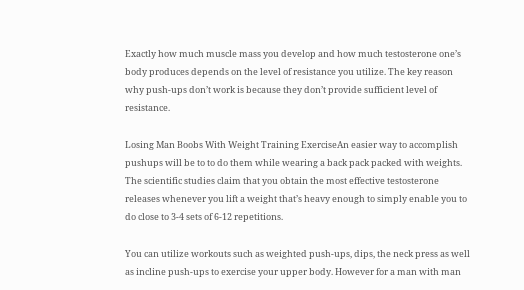Exactly how much muscle mass you develop and how much testosterone one’s body produces depends on the level of resistance you utilize. The key reason why push-ups don’t work is because they don’t provide sufficient level of resistance.

Losing Man Boobs With Weight Training ExerciseAn easier way to accomplish pushups will be to to do them while wearing a back pack packed with weights. The scientific studies claim that you obtain the most effective testosterone releases whenever you lift a weight that’s heavy enough to simply enable you to do close to 3-4 sets of 6-12 repetitions.

You can utilize workouts such as weighted push-ups, dips, the neck press as well as incline push-ups to exercise your upper body. However for a man with man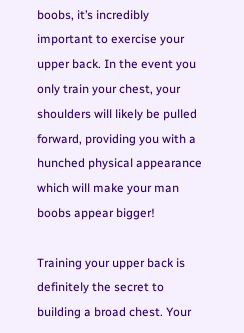boobs, it’s incredibly important to exercise your upper back. In the event you only train your chest, your shoulders will likely be pulled forward, providing you with a hunched physical appearance which will make your man boobs appear bigger!

Training your upper back is definitely the secret to building a broad chest. Your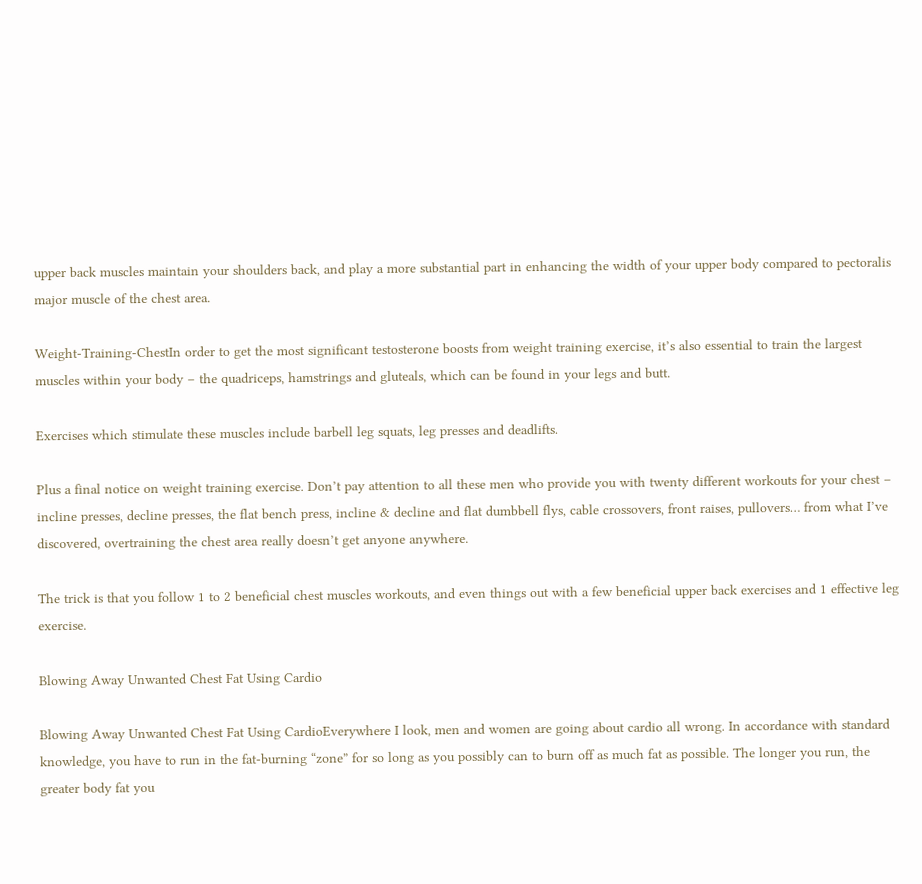upper back muscles maintain your shoulders back, and play a more substantial part in enhancing the width of your upper body compared to pectoralis major muscle of the chest area.

Weight-Training-ChestIn order to get the most significant testosterone boosts from weight training exercise, it’s also essential to train the largest muscles within your body – the quadriceps, hamstrings and gluteals, which can be found in your legs and butt.

Exercises which stimulate these muscles include barbell leg squats, leg presses and deadlifts.

Plus a final notice on weight training exercise. Don’t pay attention to all these men who provide you with twenty different workouts for your chest – incline presses, decline presses, the flat bench press, incline & decline and flat dumbbell flys, cable crossovers, front raises, pullovers… from what I’ve discovered, overtraining the chest area really doesn’t get anyone anywhere.

The trick is that you follow 1 to 2 beneficial chest muscles workouts, and even things out with a few beneficial upper back exercises and 1 effective leg exercise.

Blowing Away Unwanted Chest Fat Using Cardio

Blowing Away Unwanted Chest Fat Using CardioEverywhere I look, men and women are going about cardio all wrong. In accordance with standard knowledge, you have to run in the fat-burning “zone” for so long as you possibly can to burn off as much fat as possible. The longer you run, the greater body fat you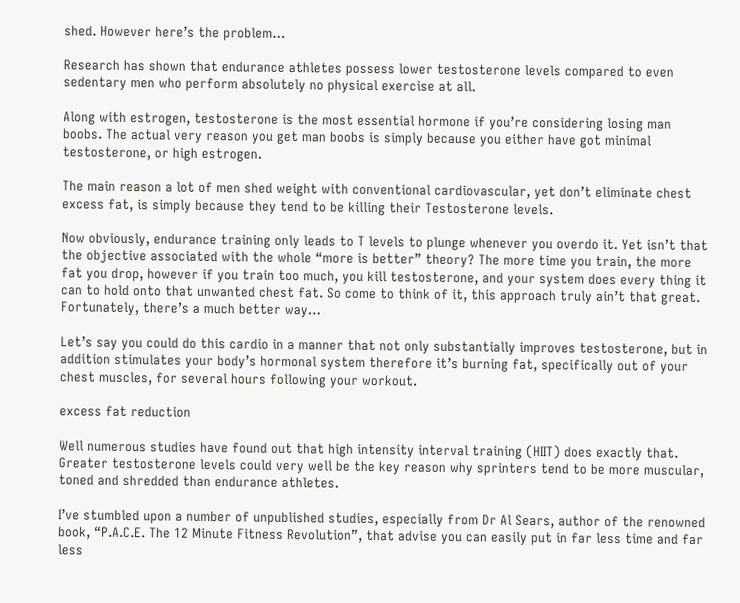shed. However here’s the problem…

Research has shown that endurance athletes possess lower testosterone levels compared to even sedentary men who perform absolutely no physical exercise at all.

Along with estrogen, testosterone is the most essential hormone if you’re considering losing man boobs. The actual very reason you get man boobs is simply because you either have got minimal testosterone, or high estrogen.

The main reason a lot of men shed weight with conventional cardiovascular, yet don’t eliminate chest excess fat, is simply because they tend to be killing their Testosterone levels.

Now obviously, endurance training only leads to T levels to plunge whenever you overdo it. Yet isn’t that the objective associated with the whole “more is better” theory? The more time you train, the more fat you drop, however if you train too much, you kill testosterone, and your system does every thing it can to hold onto that unwanted chest fat. So come to think of it, this approach truly ain’t that great. Fortunately, there’s a much better way…

Let’s say you could do this cardio in a manner that not only substantially improves testosterone, but in addition stimulates your body’s hormonal system therefore it’s burning fat, specifically out of your chest muscles, for several hours following your workout.

excess fat reduction

Well numerous studies have found out that high intensity interval training (HIIT) does exactly that. Greater testosterone levels could very well be the key reason why sprinters tend to be more muscular, toned and shredded than endurance athletes.

I’ve stumbled upon a number of unpublished studies, especially from Dr Al Sears, author of the renowned book, “P.A.C.E. The 12 Minute Fitness Revolution”, that advise you can easily put in far less time and far less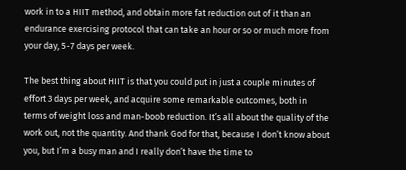work in to a HIIT method, and obtain more fat reduction out of it than an endurance exercising protocol that can take an hour or so or much more from your day, 5-7 days per week.

The best thing about HIIT is that you could put in just a couple minutes of effort 3 days per week, and acquire some remarkable outcomes, both in terms of weight loss and man-boob reduction. It’s all about the quality of the work out, not the quantity. And thank God for that, because I don’t know about you, but I’m a busy man and I really don’t have the time to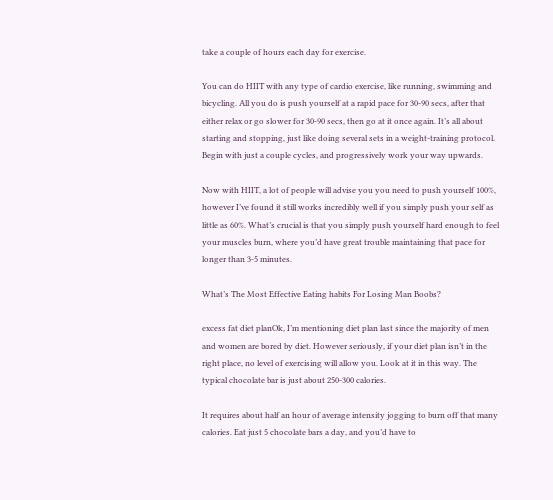take a couple of hours each day for exercise.

You can do HIIT with any type of cardio exercise, like running, swimming and bicycling. All you do is push yourself at a rapid pace for 30-90 secs, after that either relax or go slower for 30-90 secs, then go at it once again. It’s all about starting and stopping, just like doing several sets in a weight-training protocol. Begin with just a couple cycles, and progressively work your way upwards.

Now with HIIT, a lot of people will advise you you need to push yourself 100%, however I’ve found it still works incredibly well if you simply push your self as little as 60%. What’s crucial is that you simply push yourself hard enough to feel your muscles burn, where you’d have great trouble maintaining that pace for longer than 3-5 minutes.

What’s The Most Effective Eating habits For Losing Man Boobs?

excess fat diet planOk, I’m mentioning diet plan last since the majority of men and women are bored by diet. However seriously, if your diet plan isn’t in the right place, no level of exercising will allow you. Look at it in this way. The typical chocolate bar is just about 250-300 calories.

It requires about half an hour of average intensity jogging to burn off that many calories. Eat just 5 chocolate bars a day, and you’d have to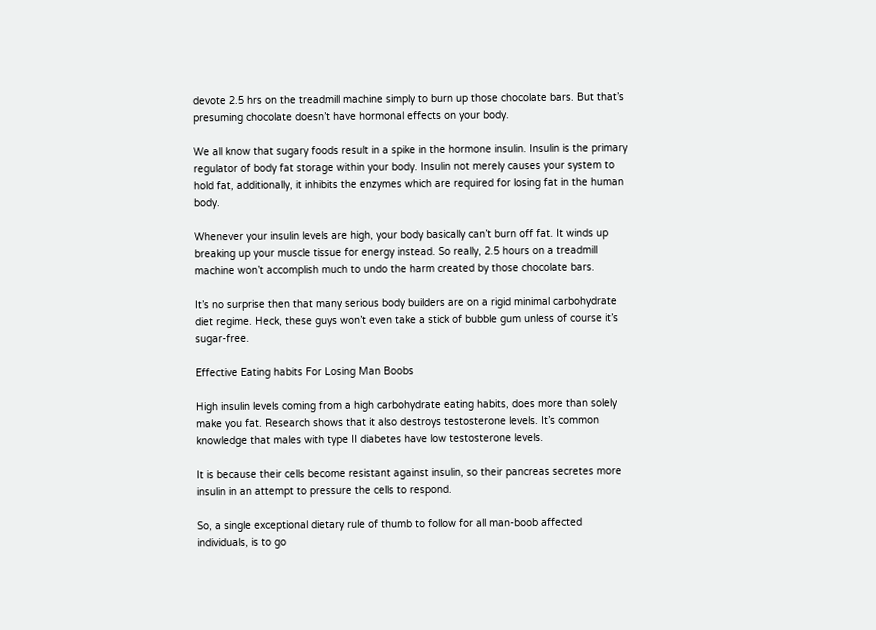devote 2.5 hrs on the treadmill machine simply to burn up those chocolate bars. But that’s presuming chocolate doesn’t have hormonal effects on your body.

We all know that sugary foods result in a spike in the hormone insulin. Insulin is the primary regulator of body fat storage within your body. Insulin not merely causes your system to hold fat, additionally, it inhibits the enzymes which are required for losing fat in the human body.

Whenever your insulin levels are high, your body basically can’t burn off fat. It winds up breaking up your muscle tissue for energy instead. So really, 2.5 hours on a treadmill machine won’t accomplish much to undo the harm created by those chocolate bars.

It’s no surprise then that many serious body builders are on a rigid minimal carbohydrate diet regime. Heck, these guys won’t even take a stick of bubble gum unless of course it’s sugar-free.

Effective Eating habits For Losing Man Boobs

High insulin levels coming from a high carbohydrate eating habits, does more than solely make you fat. Research shows that it also destroys testosterone levels. It’s common knowledge that males with type II diabetes have low testosterone levels.

It is because their cells become resistant against insulin, so their pancreas secretes more insulin in an attempt to pressure the cells to respond.

So, a single exceptional dietary rule of thumb to follow for all man-boob affected individuals, is to go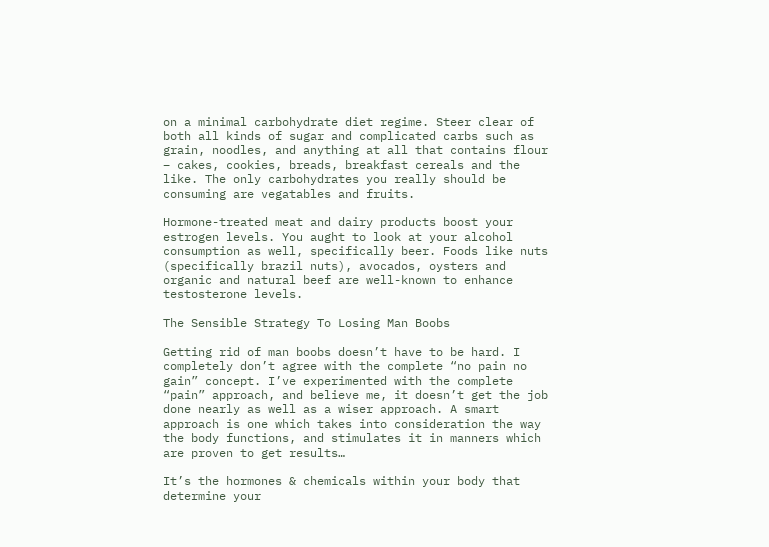on a minimal carbohydrate diet regime. Steer clear of both all kinds of sugar and complicated carbs such as grain, noodles, and anything at all that contains flour – cakes, cookies, breads, breakfast cereals and the like. The only carbohydrates you really should be consuming are vegatables and fruits.

Hormone-treated meat and dairy products boost your estrogen levels. You aught to look at your alcohol consumption as well, specifically beer. Foods like nuts (specifically brazil nuts), avocados, oysters and organic and natural beef are well-known to enhance testosterone levels.

The Sensible Strategy To Losing Man Boobs

Getting rid of man boobs doesn’t have to be hard. I completely don’t agree with the complete “no pain no gain” concept. I’ve experimented with the complete “pain” approach, and believe me, it doesn’t get the job done nearly as well as a wiser approach. A smart approach is one which takes into consideration the way the body functions, and stimulates it in manners which are proven to get results…

It’s the hormones & chemicals within your body that determine your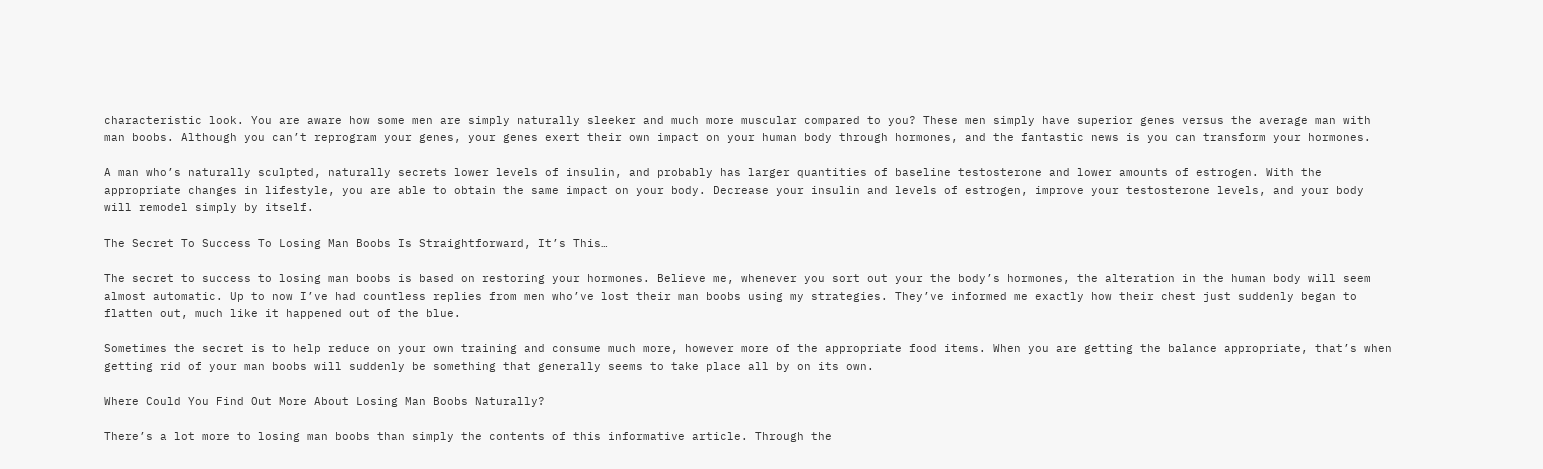characteristic look. You are aware how some men are simply naturally sleeker and much more muscular compared to you? These men simply have superior genes versus the average man with man boobs. Although you can’t reprogram your genes, your genes exert their own impact on your human body through hormones, and the fantastic news is you can transform your hormones.

A man who’s naturally sculpted, naturally secrets lower levels of insulin, and probably has larger quantities of baseline testosterone and lower amounts of estrogen. With the appropriate changes in lifestyle, you are able to obtain the same impact on your body. Decrease your insulin and levels of estrogen, improve your testosterone levels, and your body will remodel simply by itself.

The Secret To Success To Losing Man Boobs Is Straightforward, It’s This…

The secret to success to losing man boobs is based on restoring your hormones. Believe me, whenever you sort out your the body’s hormones, the alteration in the human body will seem almost automatic. Up to now I’ve had countless replies from men who’ve lost their man boobs using my strategies. They’ve informed me exactly how their chest just suddenly began to flatten out, much like it happened out of the blue.

Sometimes the secret is to help reduce on your own training and consume much more, however more of the appropriate food items. When you are getting the balance appropriate, that’s when getting rid of your man boobs will suddenly be something that generally seems to take place all by on its own.

Where Could You Find Out More About Losing Man Boobs Naturally?

There’s a lot more to losing man boobs than simply the contents of this informative article. Through the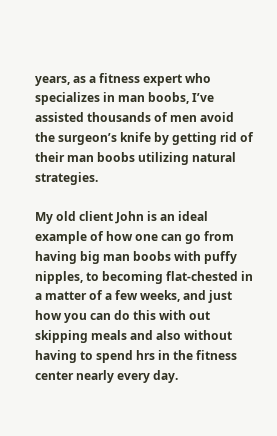years, as a fitness expert who specializes in man boobs, I’ve assisted thousands of men avoid the surgeon’s knife by getting rid of their man boobs utilizing natural strategies.

My old client John is an ideal example of how one can go from having big man boobs with puffy nipples, to becoming flat-chested in a matter of a few weeks, and just how you can do this with out skipping meals and also without having to spend hrs in the fitness center nearly every day.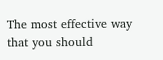The most effective way that you should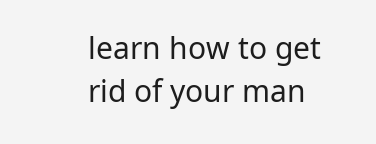learn how to get rid of your man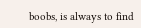boobs, is always to find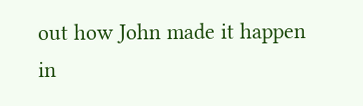out how John made it happen in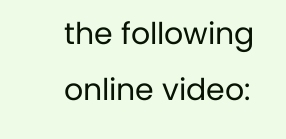the following online video: